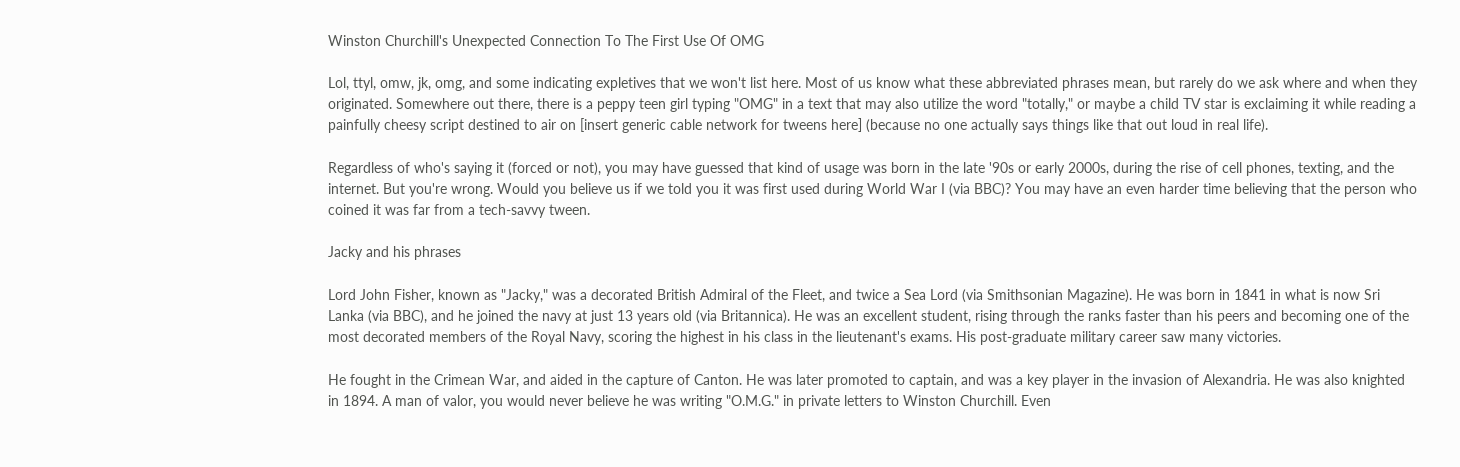Winston Churchill's Unexpected Connection To The First Use Of OMG

Lol, ttyl, omw, jk, omg, and some indicating expletives that we won't list here. Most of us know what these abbreviated phrases mean, but rarely do we ask where and when they originated. Somewhere out there, there is a peppy teen girl typing "OMG" in a text that may also utilize the word "totally," or maybe a child TV star is exclaiming it while reading a painfully cheesy script destined to air on [insert generic cable network for tweens here] (because no one actually says things like that out loud in real life).

Regardless of who's saying it (forced or not), you may have guessed that kind of usage was born in the late '90s or early 2000s, during the rise of cell phones, texting, and the internet. But you're wrong. Would you believe us if we told you it was first used during World War I (via BBC)? You may have an even harder time believing that the person who coined it was far from a tech-savvy tween.

Jacky and his phrases

Lord John Fisher, known as "Jacky," was a decorated British Admiral of the Fleet, and twice a Sea Lord (via Smithsonian Magazine). He was born in 1841 in what is now Sri Lanka (via BBC), and he joined the navy at just 13 years old (via Britannica). He was an excellent student, rising through the ranks faster than his peers and becoming one of the most decorated members of the Royal Navy, scoring the highest in his class in the lieutenant's exams. His post-graduate military career saw many victories.

He fought in the Crimean War, and aided in the capture of Canton. He was later promoted to captain, and was a key player in the invasion of Alexandria. He was also knighted in 1894. A man of valor, you would never believe he was writing "O.M.G." in private letters to Winston Churchill. Even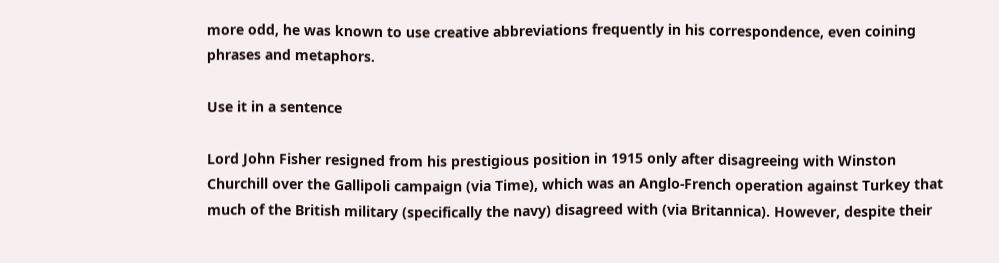more odd, he was known to use creative abbreviations frequently in his correspondence, even coining phrases and metaphors.

Use it in a sentence

Lord John Fisher resigned from his prestigious position in 1915 only after disagreeing with Winston Churchill over the Gallipoli campaign (via Time), which was an Anglo-French operation against Turkey that much of the British military (specifically the navy) disagreed with (via Britannica). However, despite their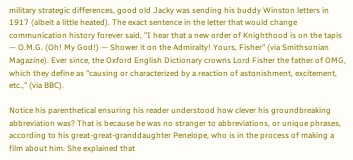military strategic differences, good old Jacky was sending his buddy Winston letters in 1917 (albeit a little heated). The exact sentence in the letter that would change communication history forever said, "I hear that a new order of Knighthood is on the tapis — O.M.G. (Oh! My God!) — Shower it on the Admiralty! Yours, Fisher" (via Smithsonian Magazine). Ever since, the Oxford English Dictionary crowns Lord Fisher the father of OMG, which they define as "causing or characterized by a reaction of astonishment, excitement, etc.," (via BBC).

Notice his parenthetical ensuring his reader understood how clever his groundbreaking abbreviation was? That is because he was no stranger to abbreviations, or unique phrases, according to his great-great-granddaughter Penelope, who is in the process of making a film about him. She explained that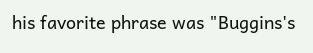his favorite phrase was "Buggins's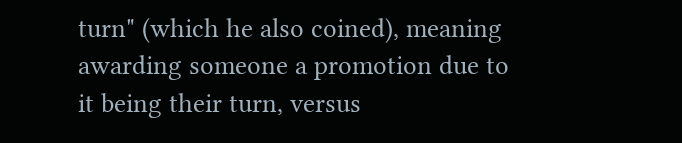turn" (which he also coined), meaning awarding someone a promotion due to it being their turn, versus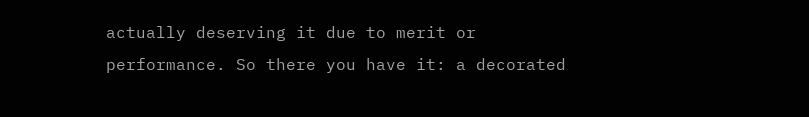actually deserving it due to merit or performance. So there you have it: a decorated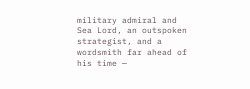military admiral and Sea Lord, an outspoken strategist, and a wordsmith far ahead of his time —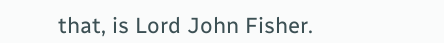that, is Lord John Fisher.